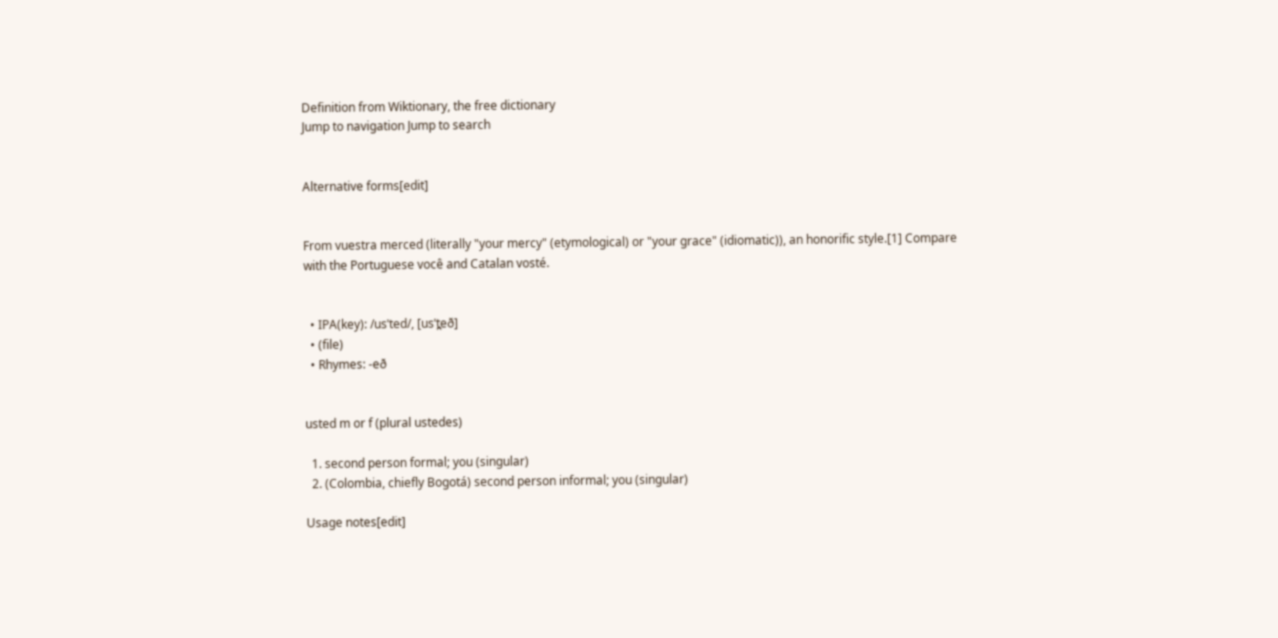Definition from Wiktionary, the free dictionary
Jump to navigation Jump to search


Alternative forms[edit]


From vuestra merced (literally "your mercy" (etymological) or "your grace" (idiomatic)), an honorific style.[1] Compare with the Portuguese você and Catalan vosté.


  • IPA(key): /usˈted/, [usˈt̪eð]
  • (file)
  • Rhymes: -eð


usted m or f (plural ustedes)

  1. second person formal; you (singular)
  2. (Colombia, chiefly Bogotá) second person informal; you (singular)

Usage notes[edit]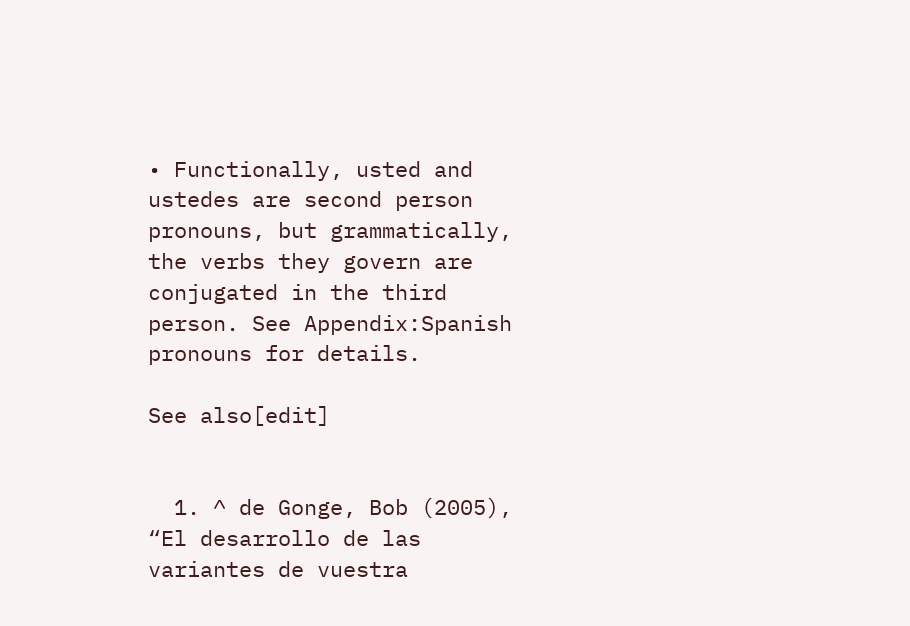• Functionally, usted and ustedes are second person pronouns, but grammatically, the verbs they govern are conjugated in the third person. See Appendix:Spanish pronouns for details.

See also[edit]


  1. ^ de Gonge, Bob (2005), “El desarrollo de las variantes de vuestra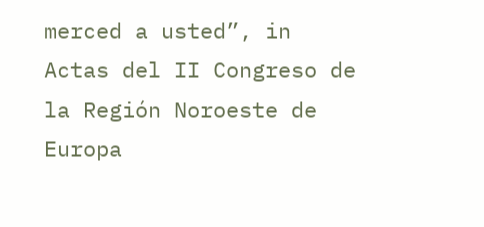merced a usted”, in Actas del II Congreso de la Región Noroeste de Europa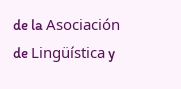de la Asociación de Lingüística y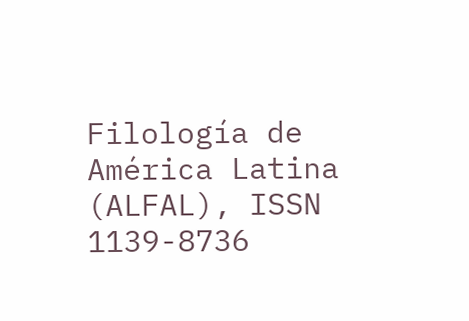Filología de América Latina (ALFAL), ISSN 1139-8736